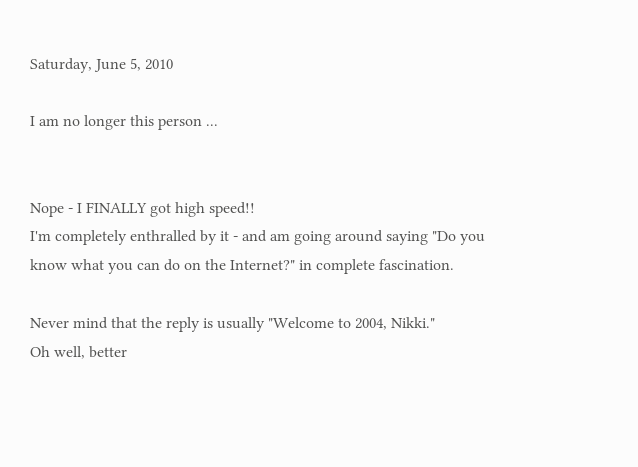Saturday, June 5, 2010

I am no longer this person ...


Nope - I FINALLY got high speed!!
I'm completely enthralled by it - and am going around saying "Do you know what you can do on the Internet?" in complete fascination.

Never mind that the reply is usually "Welcome to 2004, Nikki."
Oh well, better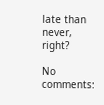late than never, right?

No comments: